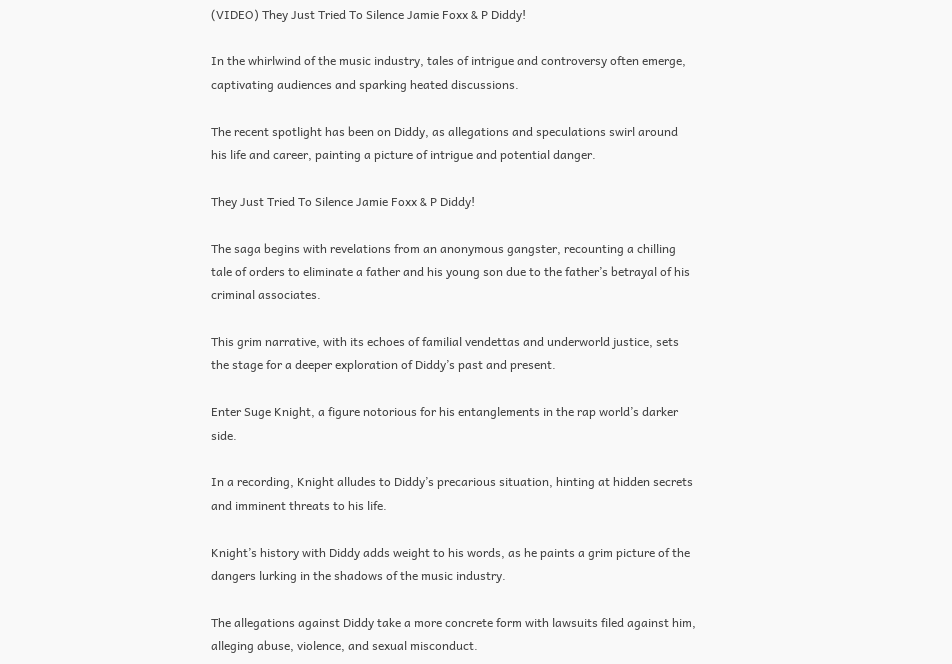(VIDEO) They Just Tried To Silence Jamie Foxx & P Diddy!

In the whirlwind of the music industry, tales of intrigue and controversy often emerge, captivating audiences and sparking heated discussions.

The recent spotlight has been on Diddy, as allegations and speculations swirl around his life and career, painting a picture of intrigue and potential danger.

They Just Tried To Silence Jamie Foxx & P Diddy!

The saga begins with revelations from an anonymous gangster, recounting a chilling tale of orders to eliminate a father and his young son due to the father’s betrayal of his criminal associates.

This grim narrative, with its echoes of familial vendettas and underworld justice, sets the stage for a deeper exploration of Diddy’s past and present.

Enter Suge Knight, a figure notorious for his entanglements in the rap world’s darker side.

In a recording, Knight alludes to Diddy’s precarious situation, hinting at hidden secrets and imminent threats to his life.

Knight’s history with Diddy adds weight to his words, as he paints a grim picture of the dangers lurking in the shadows of the music industry.

The allegations against Diddy take a more concrete form with lawsuits filed against him, alleging abuse, violence, and sexual misconduct.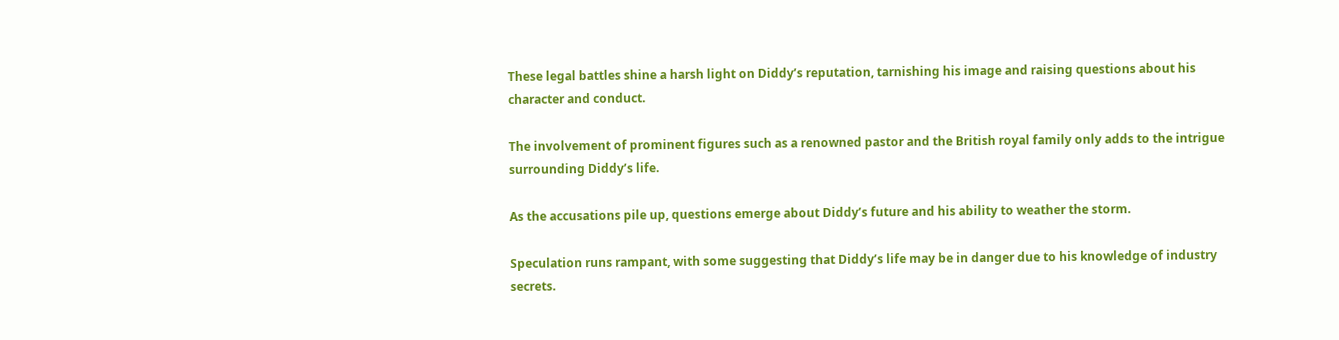These legal battles shine a harsh light on Diddy’s reputation, tarnishing his image and raising questions about his character and conduct.

The involvement of prominent figures such as a renowned pastor and the British royal family only adds to the intrigue surrounding Diddy’s life.

As the accusations pile up, questions emerge about Diddy’s future and his ability to weather the storm.

Speculation runs rampant, with some suggesting that Diddy’s life may be in danger due to his knowledge of industry secrets.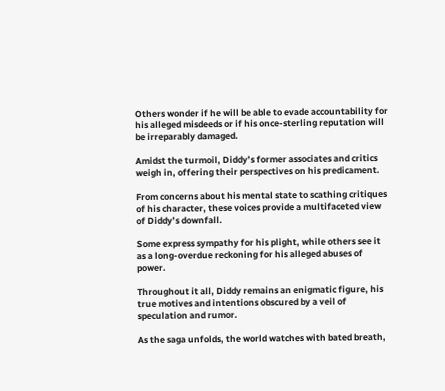Others wonder if he will be able to evade accountability for his alleged misdeeds or if his once-sterling reputation will be irreparably damaged.

Amidst the turmoil, Diddy’s former associates and critics weigh in, offering their perspectives on his predicament.

From concerns about his mental state to scathing critiques of his character, these voices provide a multifaceted view of Diddy’s downfall.

Some express sympathy for his plight, while others see it as a long-overdue reckoning for his alleged abuses of power.

Throughout it all, Diddy remains an enigmatic figure, his true motives and intentions obscured by a veil of speculation and rumor.

As the saga unfolds, the world watches with bated breath,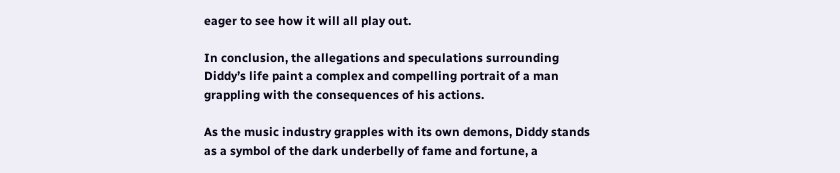eager to see how it will all play out.

In conclusion, the allegations and speculations surrounding Diddy’s life paint a complex and compelling portrait of a man grappling with the consequences of his actions.

As the music industry grapples with its own demons, Diddy stands as a symbol of the dark underbelly of fame and fortune, a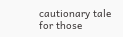cautionary tale for those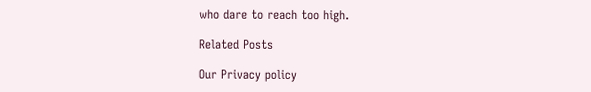who dare to reach too high.

Related Posts

Our Privacy policy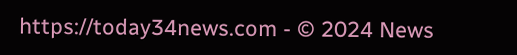https://today34news.com - © 2024 News